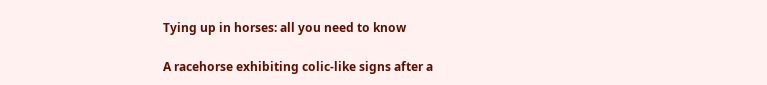Tying up in horses: all you need to know

A racehorse exhibiting colic-like signs after a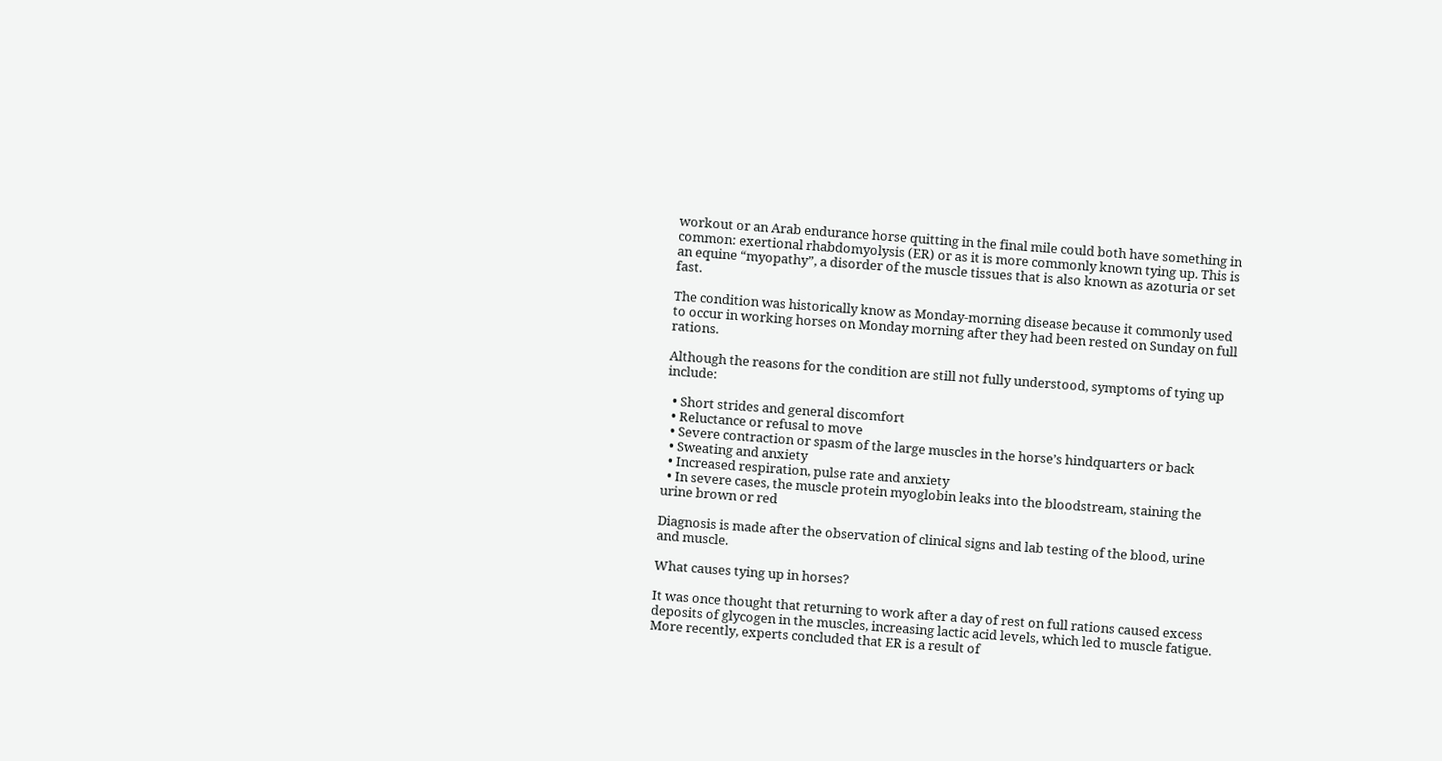workout or an Arab endurance horse quitting in the final mile could both have something in common: exertional rhabdomyolysis (ER) or as it is more commonly known tying up. This is an equine “myopathy”, a disorder of the muscle tissues that is also known as azoturia or set fast.

The condition was historically know as Monday-morning disease because it commonly used to occur in working horses on Monday morning after they had been rested on Sunday on full rations.

Although the reasons for the condition are still not fully understood, symptoms of tying up include:

  • Short strides and general discomfort
  • Reluctance or refusal to move
  • Severe contraction or spasm of the large muscles in the horse’s hindquarters or back
  • Sweating and anxiety
  • Increased respiration, pulse rate and anxiety
  • In severe cases, the muscle protein myoglobin leaks into the bloodstream, staining the urine brown or red

Diagnosis is made after the observation of clinical signs and lab testing of the blood, urine and muscle.

What causes tying up in horses?

It was once thought that returning to work after a day of rest on full rations caused excess deposits of glycogen in the muscles, increasing lactic acid levels, which led to muscle fatigue. More recently, experts concluded that ER is a result of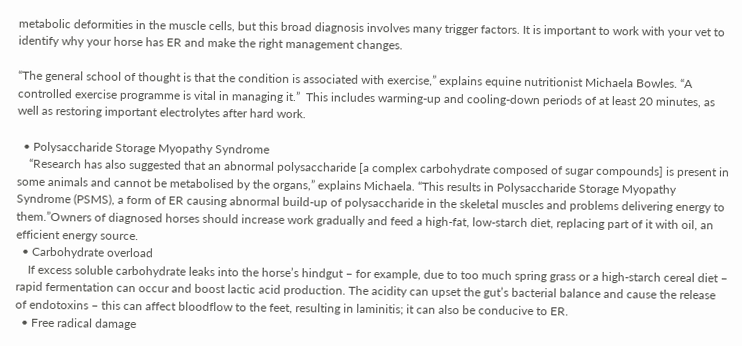metabolic deformities in the muscle cells, but this broad diagnosis involves many trigger factors. It is important to work with your vet to identify why your horse has ER and make the right management changes.

“The general school of thought is that the condition is associated with exercise,” explains equine nutritionist Michaela Bowles. “A controlled exercise programme is vital in managing it.”  This includes warming-up and cooling-down periods of at least 20 minutes, as well as restoring important electrolytes after hard work.

  • Polysaccharide Storage Myopathy Syndrome
    “Research has also suggested that an abnormal polysaccharide [a complex carbohydrate composed of sugar compounds] is present in some animals and cannot be metabolised by the organs,” explains Michaela. “This results in Polysaccharide Storage Myopathy Syndrome (PSMS), a form of ER causing abnormal build-up of polysaccharide in the skeletal muscles and problems delivering energy to them.”Owners of diagnosed horses should increase work gradually and feed a high-fat, low-starch diet, replacing part of it with oil, an efficient energy source.
  • Carbohydrate overload
    If excess soluble carbohydrate leaks into the horse’s hindgut – for example, due to too much spring grass or a high-starch cereal diet – rapid fermentation can occur and boost lactic acid production. The acidity can upset the gut’s bacterial balance and cause the release of endotoxins – this can affect bloodflow to the feet, resulting in laminitis; it can also be conducive to ER.
  • Free radical damage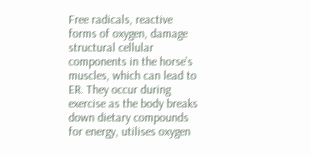Free radicals, reactive forms of oxygen, damage structural cellular components in the horse’s muscles, which can lead to ER. They occur during exercise as the body breaks down dietary compounds for energy, utilises oxygen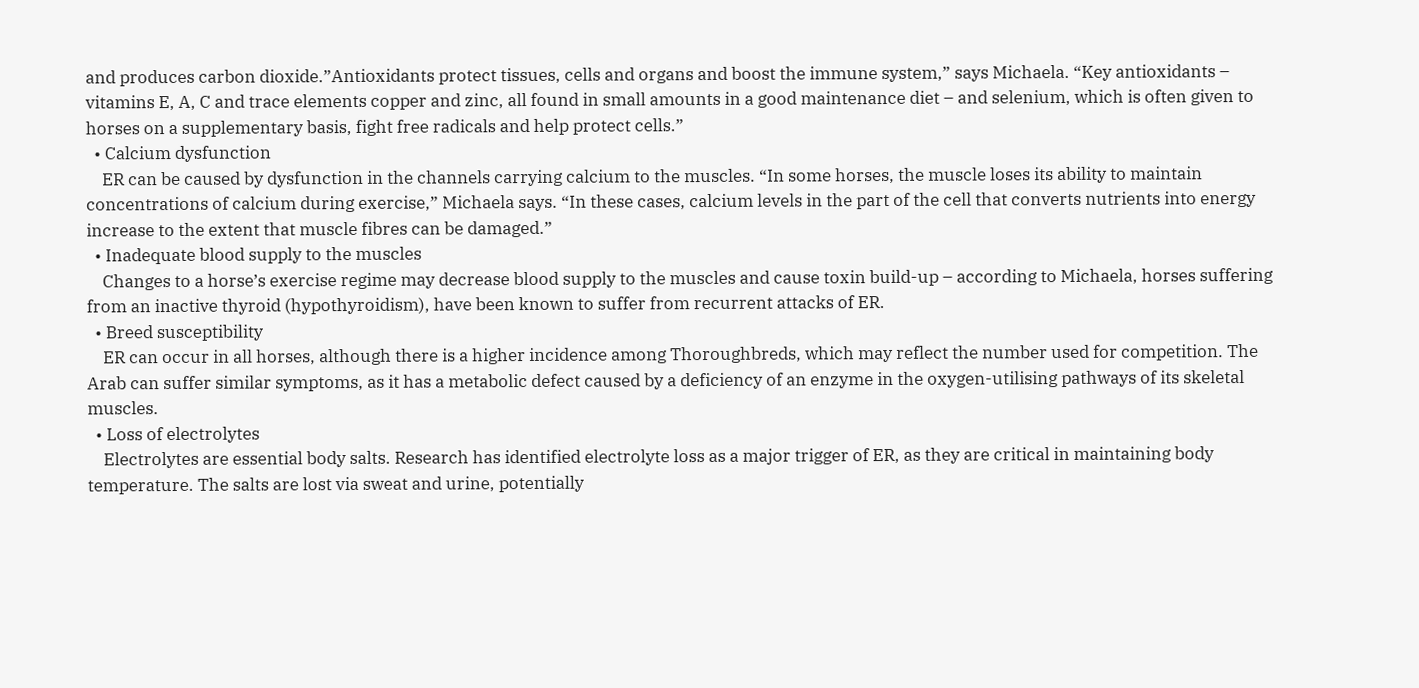and produces carbon dioxide.”Antioxidants protect tissues, cells and organs and boost the immune system,” says Michaela. “Key antioxidants – vitamins E, A, C and trace elements copper and zinc, all found in small amounts in a good maintenance diet – and selenium, which is often given to horses on a supplementary basis, fight free radicals and help protect cells.”
  • Calcium dysfunction
    ER can be caused by dysfunction in the channels carrying calcium to the muscles. “In some horses, the muscle loses its ability to maintain concentrations of calcium during exercise,” Michaela says. “In these cases, calcium levels in the part of the cell that converts nutrients into energy increase to the extent that muscle fibres can be damaged.”
  • Inadequate blood supply to the muscles
    Changes to a horse’s exercise regime may decrease blood supply to the muscles and cause toxin build-up – according to Michaela, horses suffering from an inactive thyroid (hypothyroidism), have been known to suffer from recurrent attacks of ER.
  • Breed susceptibility
    ER can occur in all horses, although there is a higher incidence among Thoroughbreds, which may reflect the number used for competition. The Arab can suffer similar symptoms, as it has a metabolic defect caused by a deficiency of an enzyme in the oxygen-utilising pathways of its skeletal muscles.
  • Loss of electrolytes
    Electrolytes are essential body salts. Research has identified electrolyte loss as a major trigger of ER, as they are critical in maintaining body temperature. The salts are lost via sweat and urine, potentially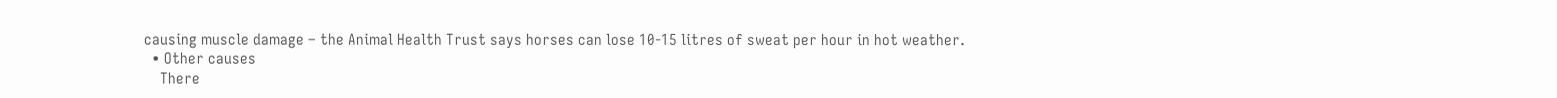causing muscle damage – the Animal Health Trust says horses can lose 10-15 litres of sweat per hour in hot weather.
  • Other causes
    There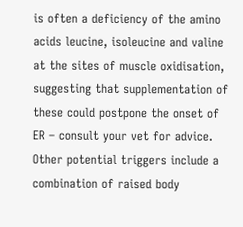is often a deficiency of the amino acids leucine, isoleucine and valine at the sites of muscle oxidisation, suggesting that supplementation of these could postpone the onset of ER – consult your vet for advice. Other potential triggers include a combination of raised body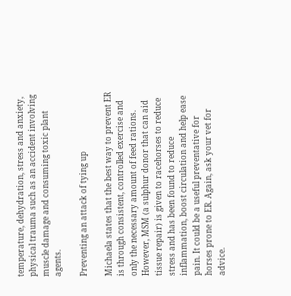temperature, dehydration, stress and anxiety, physical trauma such as an accident involving muscle damage and consuming toxic plant agents.

Preventing an attack of tying up

Michaela states that the best way to prevent ER is through consistent, controlled exercise and only the necessary amount of feed rations. However, MSM (a sulphur donor that can aid tissue repair) is given to racehorses to reduce stress and has been found to reduce inflammation, boost circulation and help ease pain. It could be a useful preventative for horses prone to ER. Again, ask your vet for advice.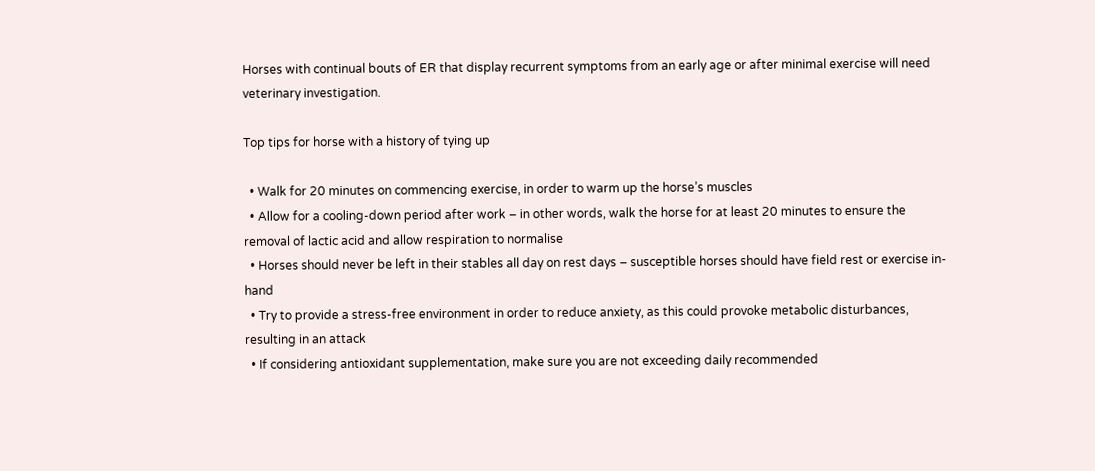Horses with continual bouts of ER that display recurrent symptoms from an early age or after minimal exercise will need veterinary investigation.

Top tips for horse with a history of tying up

  • Walk for 20 minutes on commencing exercise, in order to warm up the horse’s muscles
  • Allow for a cooling-down period after work – in other words, walk the horse for at least 20 minutes to ensure the removal of lactic acid and allow respiration to normalise
  • Horses should never be left in their stables all day on rest days – susceptible horses should have field rest or exercise in-hand
  • Try to provide a stress-free environment in order to reduce anxiety, as this could provoke metabolic disturbances, resulting in an attack
  • If considering antioxidant supplementation, make sure you are not exceeding daily recommended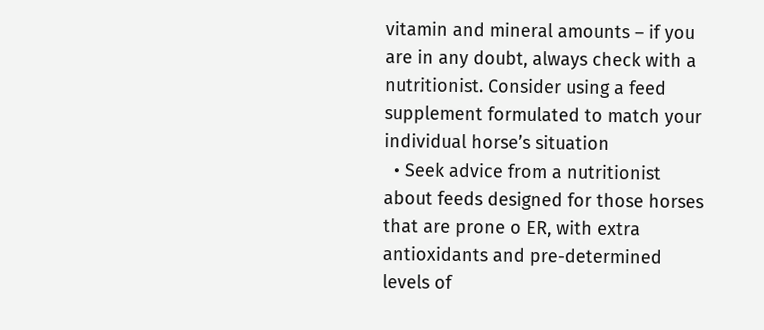vitamin and mineral amounts – if you are in any doubt, always check with a nutritionist. Consider using a feed supplement formulated to match your individual horse’s situation
  • Seek advice from a nutritionist about feeds designed for those horses that are prone o ER, with extra antioxidants and pre-determined levels of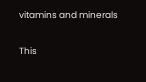vitamins and minerals

This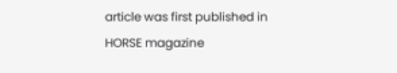article was first published in HORSE magazine